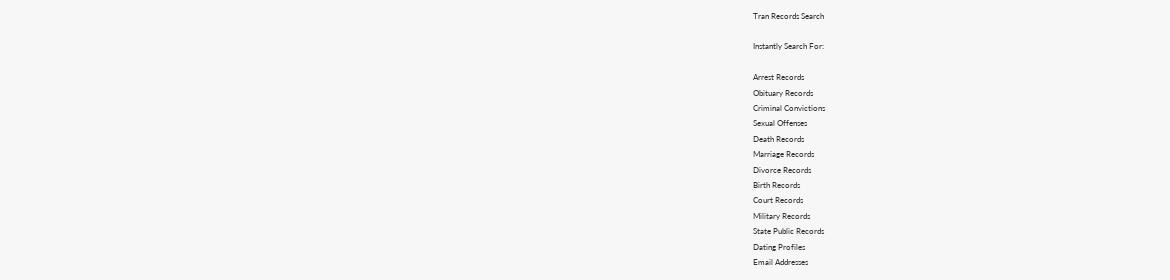Tran Records Search

Instantly Search For:

Arrest Records
Obituary Records
Criminal Convictions
Sexual Offenses
Death Records
Marriage Records
Divorce Records
Birth Records
Court Records
Military Records
State Public Records
Dating Profiles
Email Addresses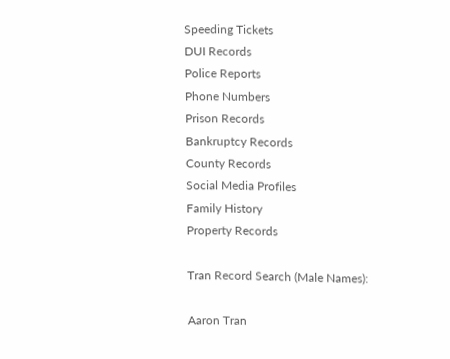Speeding Tickets
DUI Records
Police Reports
Phone Numbers
Prison Records
Bankruptcy Records
County Records
Social Media Profiles
Family History
Property Records

Tran Record Search (Male Names):

Aaron Tran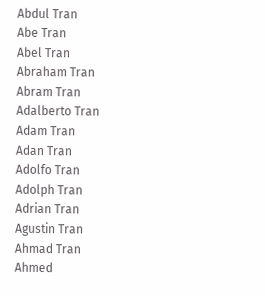Abdul Tran
Abe Tran
Abel Tran
Abraham Tran
Abram Tran
Adalberto Tran
Adam Tran
Adan Tran
Adolfo Tran
Adolph Tran
Adrian Tran
Agustin Tran
Ahmad Tran
Ahmed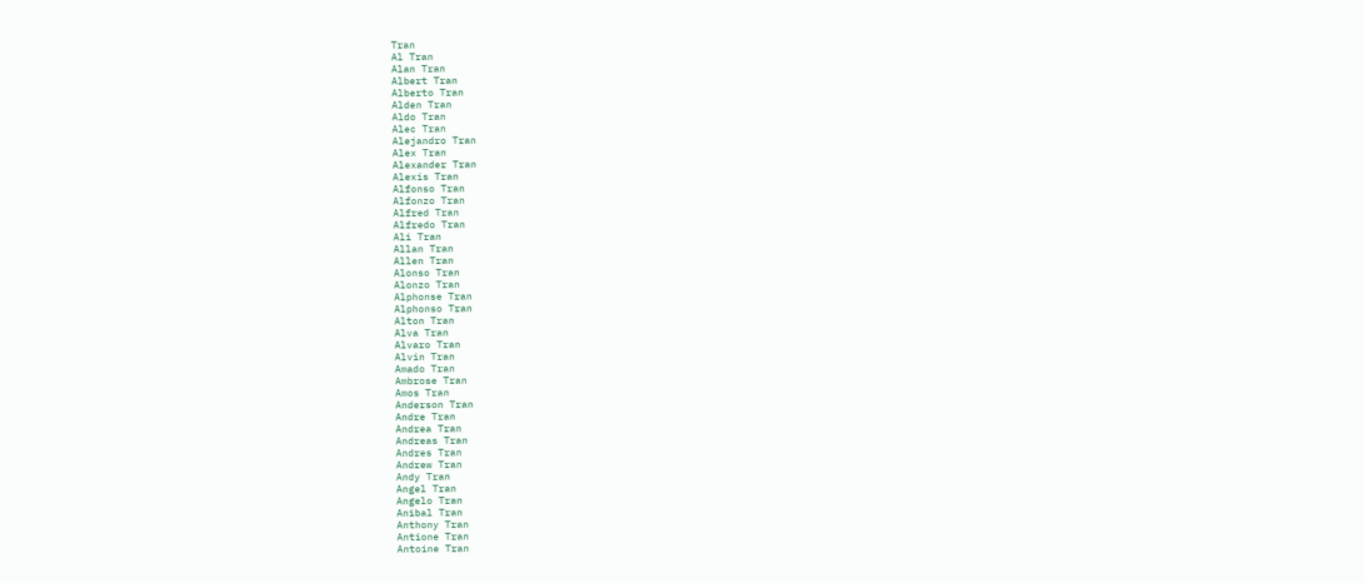Tran
Al Tran
Alan Tran
Albert Tran
Alberto Tran
Alden Tran
Aldo Tran
Alec Tran
Alejandro Tran
Alex Tran
Alexander Tran
Alexis Tran
Alfonso Tran
Alfonzo Tran
Alfred Tran
Alfredo Tran
Ali Tran
Allan Tran
Allen Tran
Alonso Tran
Alonzo Tran
Alphonse Tran
Alphonso Tran
Alton Tran
Alva Tran
Alvaro Tran
Alvin Tran
Amado Tran
Ambrose Tran
Amos Tran
Anderson Tran
Andre Tran
Andrea Tran
Andreas Tran
Andres Tran
Andrew Tran
Andy Tran
Angel Tran
Angelo Tran
Anibal Tran
Anthony Tran
Antione Tran
Antoine Tran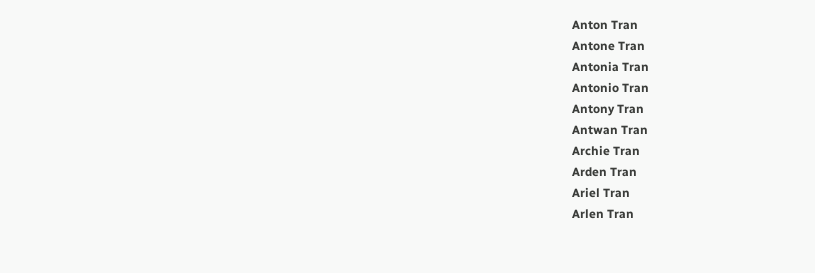Anton Tran
Antone Tran
Antonia Tran
Antonio Tran
Antony Tran
Antwan Tran
Archie Tran
Arden Tran
Ariel Tran
Arlen Tran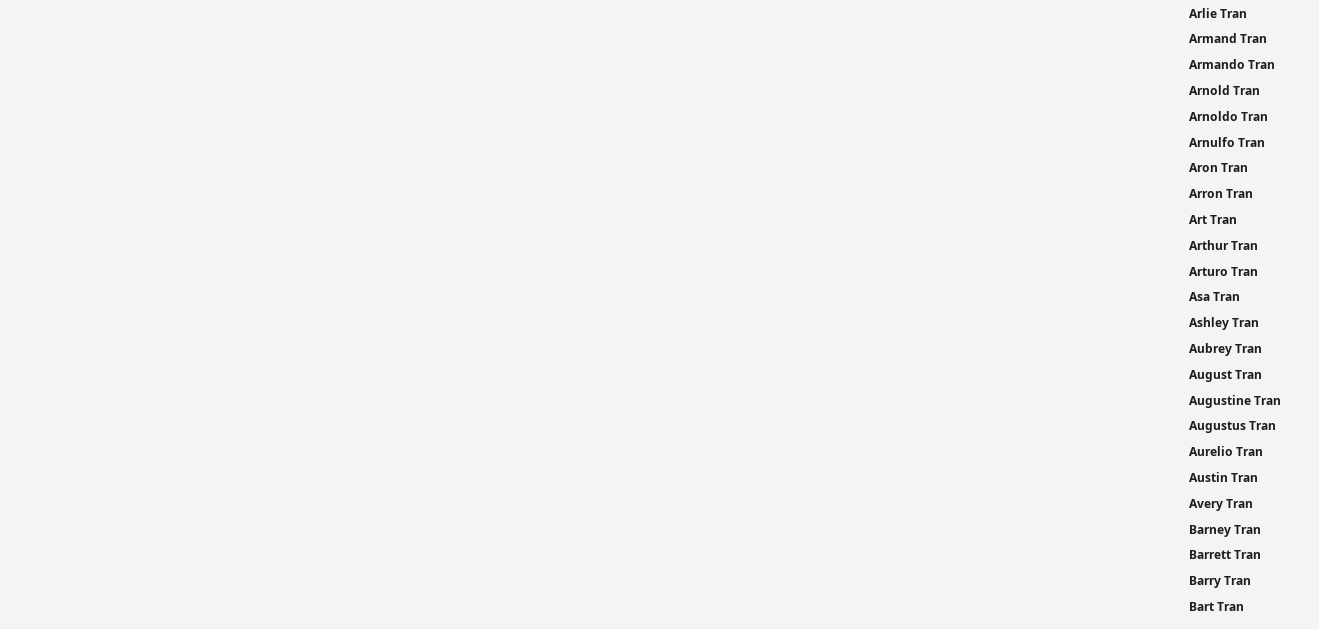Arlie Tran
Armand Tran
Armando Tran
Arnold Tran
Arnoldo Tran
Arnulfo Tran
Aron Tran
Arron Tran
Art Tran
Arthur Tran
Arturo Tran
Asa Tran
Ashley Tran
Aubrey Tran
August Tran
Augustine Tran
Augustus Tran
Aurelio Tran
Austin Tran
Avery Tran
Barney Tran
Barrett Tran
Barry Tran
Bart Tran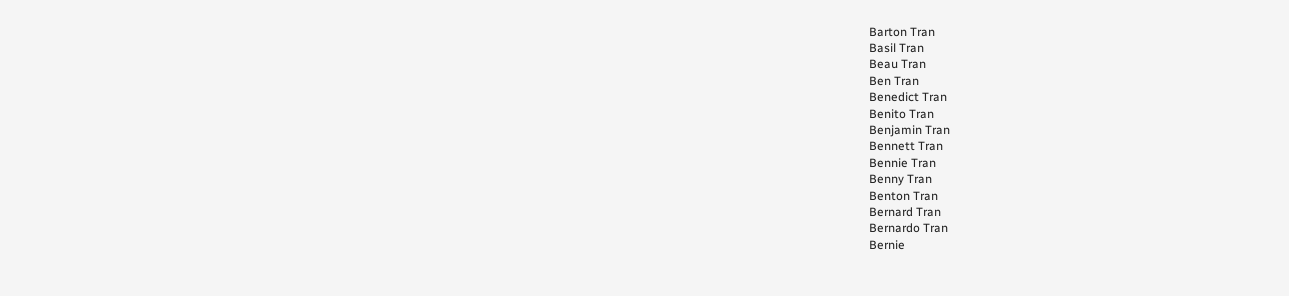Barton Tran
Basil Tran
Beau Tran
Ben Tran
Benedict Tran
Benito Tran
Benjamin Tran
Bennett Tran
Bennie Tran
Benny Tran
Benton Tran
Bernard Tran
Bernardo Tran
Bernie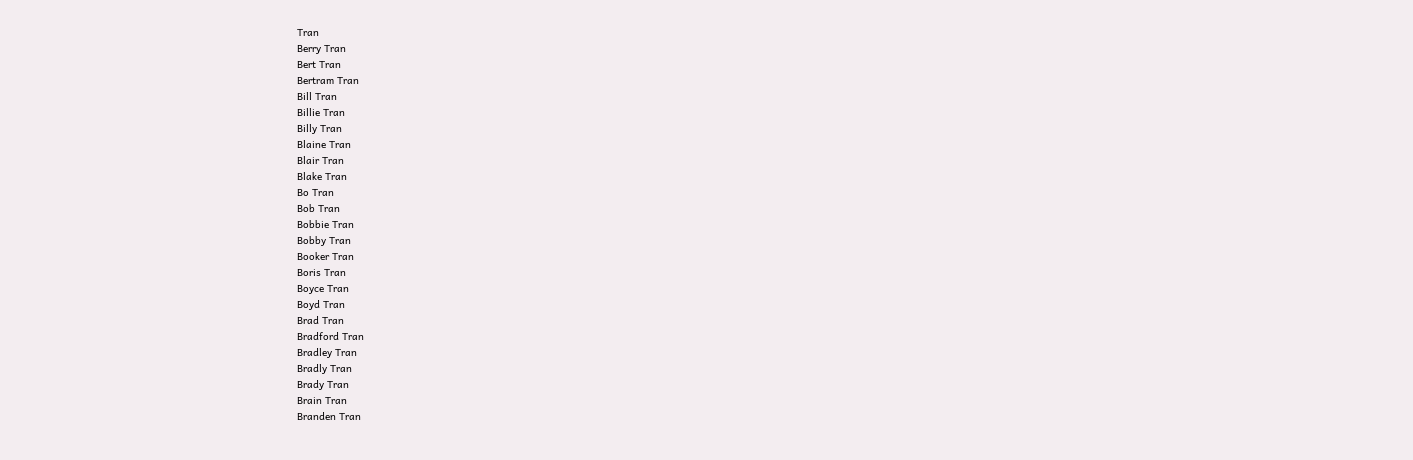Tran
Berry Tran
Bert Tran
Bertram Tran
Bill Tran
Billie Tran
Billy Tran
Blaine Tran
Blair Tran
Blake Tran
Bo Tran
Bob Tran
Bobbie Tran
Bobby Tran
Booker Tran
Boris Tran
Boyce Tran
Boyd Tran
Brad Tran
Bradford Tran
Bradley Tran
Bradly Tran
Brady Tran
Brain Tran
Branden Tran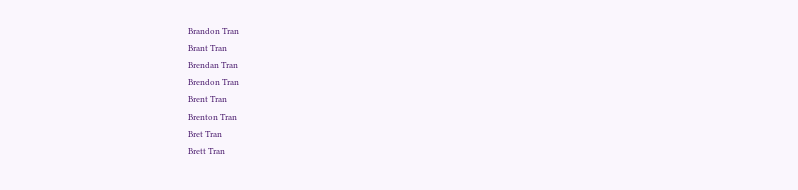Brandon Tran
Brant Tran
Brendan Tran
Brendon Tran
Brent Tran
Brenton Tran
Bret Tran
Brett Tran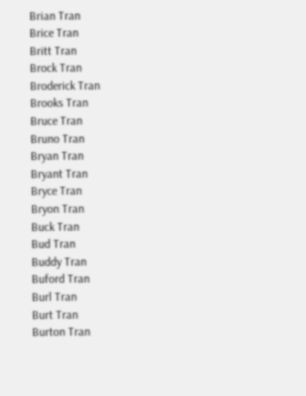Brian Tran
Brice Tran
Britt Tran
Brock Tran
Broderick Tran
Brooks Tran
Bruce Tran
Bruno Tran
Bryan Tran
Bryant Tran
Bryce Tran
Bryon Tran
Buck Tran
Bud Tran
Buddy Tran
Buford Tran
Burl Tran
Burt Tran
Burton Tran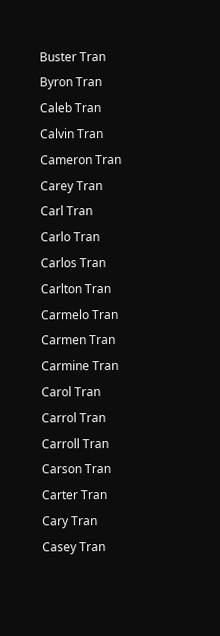Buster Tran
Byron Tran
Caleb Tran
Calvin Tran
Cameron Tran
Carey Tran
Carl Tran
Carlo Tran
Carlos Tran
Carlton Tran
Carmelo Tran
Carmen Tran
Carmine Tran
Carol Tran
Carrol Tran
Carroll Tran
Carson Tran
Carter Tran
Cary Tran
Casey Tran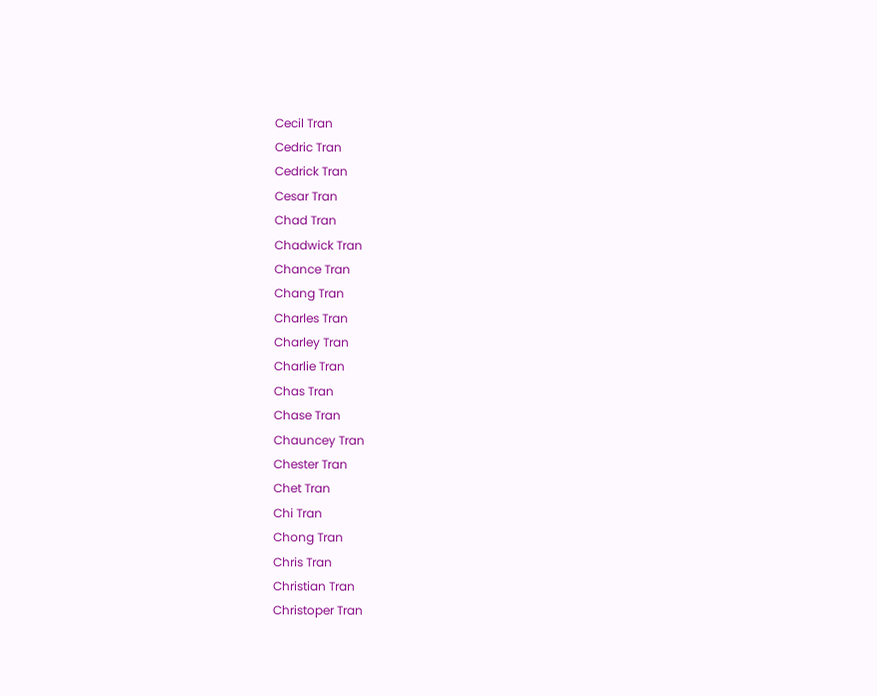Cecil Tran
Cedric Tran
Cedrick Tran
Cesar Tran
Chad Tran
Chadwick Tran
Chance Tran
Chang Tran
Charles Tran
Charley Tran
Charlie Tran
Chas Tran
Chase Tran
Chauncey Tran
Chester Tran
Chet Tran
Chi Tran
Chong Tran
Chris Tran
Christian Tran
Christoper Tran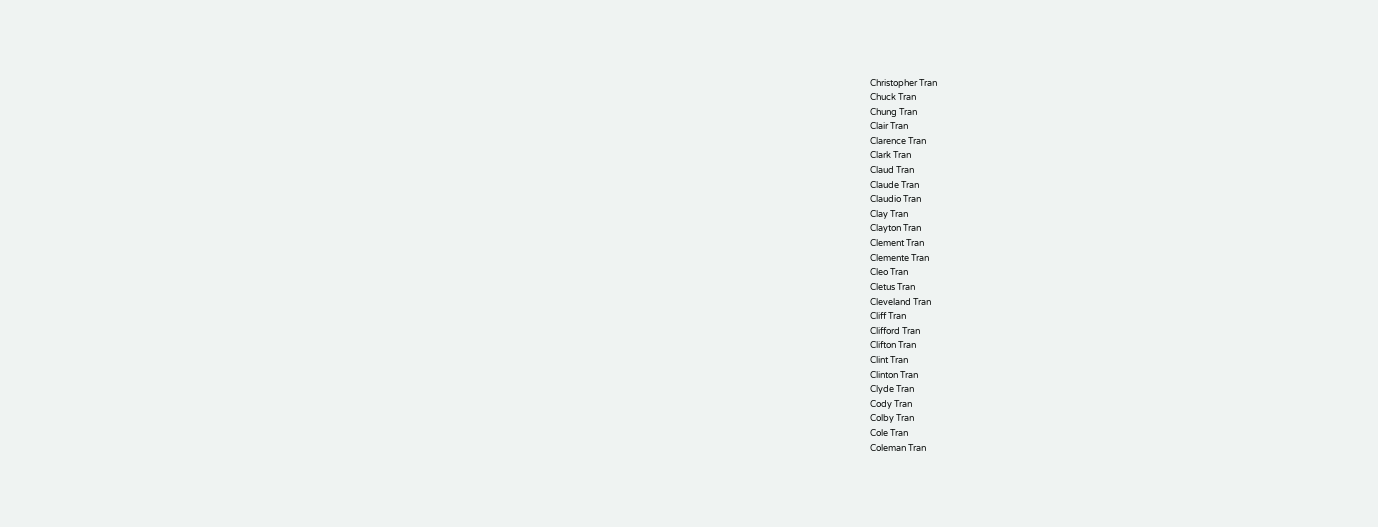Christopher Tran
Chuck Tran
Chung Tran
Clair Tran
Clarence Tran
Clark Tran
Claud Tran
Claude Tran
Claudio Tran
Clay Tran
Clayton Tran
Clement Tran
Clemente Tran
Cleo Tran
Cletus Tran
Cleveland Tran
Cliff Tran
Clifford Tran
Clifton Tran
Clint Tran
Clinton Tran
Clyde Tran
Cody Tran
Colby Tran
Cole Tran
Coleman Tran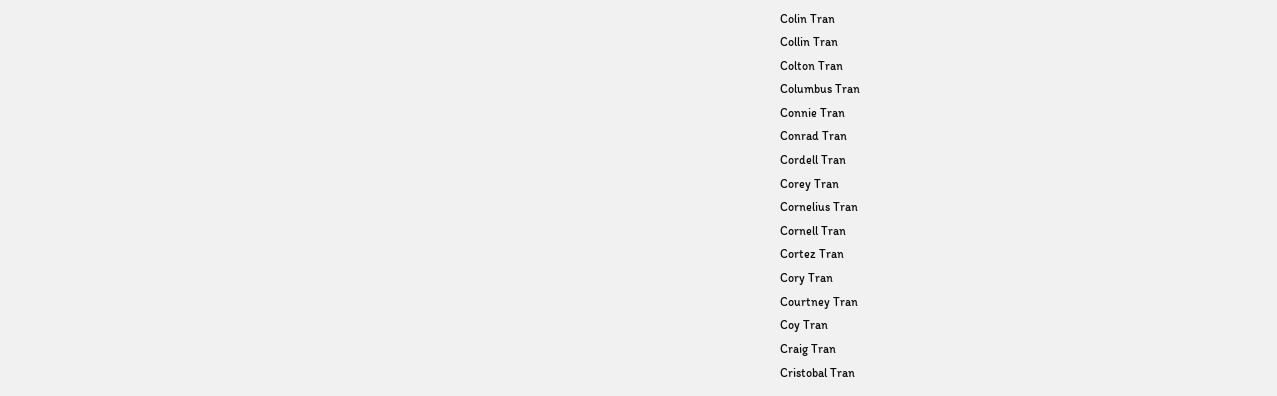Colin Tran
Collin Tran
Colton Tran
Columbus Tran
Connie Tran
Conrad Tran
Cordell Tran
Corey Tran
Cornelius Tran
Cornell Tran
Cortez Tran
Cory Tran
Courtney Tran
Coy Tran
Craig Tran
Cristobal Tran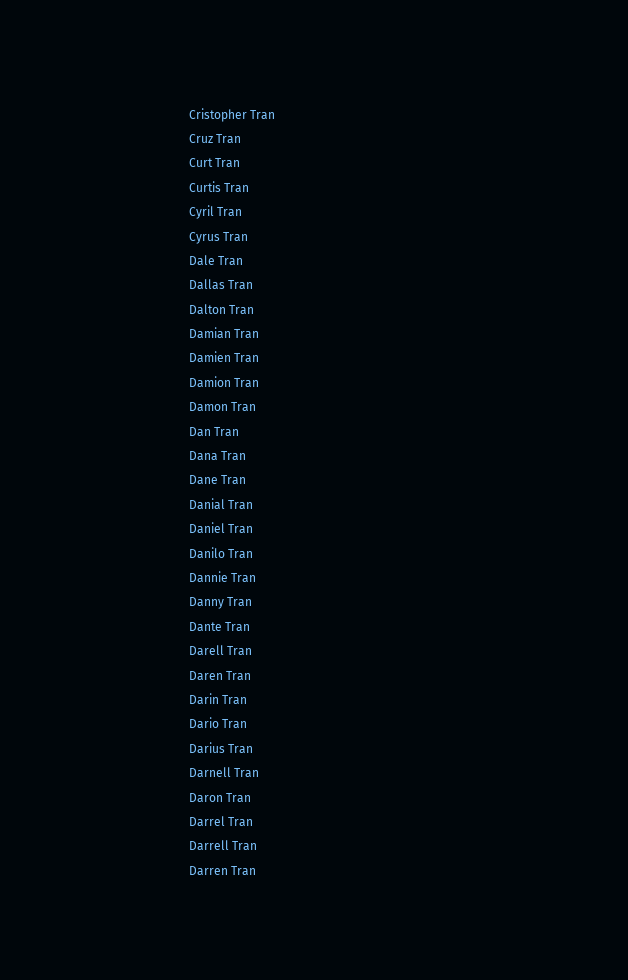Cristopher Tran
Cruz Tran
Curt Tran
Curtis Tran
Cyril Tran
Cyrus Tran
Dale Tran
Dallas Tran
Dalton Tran
Damian Tran
Damien Tran
Damion Tran
Damon Tran
Dan Tran
Dana Tran
Dane Tran
Danial Tran
Daniel Tran
Danilo Tran
Dannie Tran
Danny Tran
Dante Tran
Darell Tran
Daren Tran
Darin Tran
Dario Tran
Darius Tran
Darnell Tran
Daron Tran
Darrel Tran
Darrell Tran
Darren Tran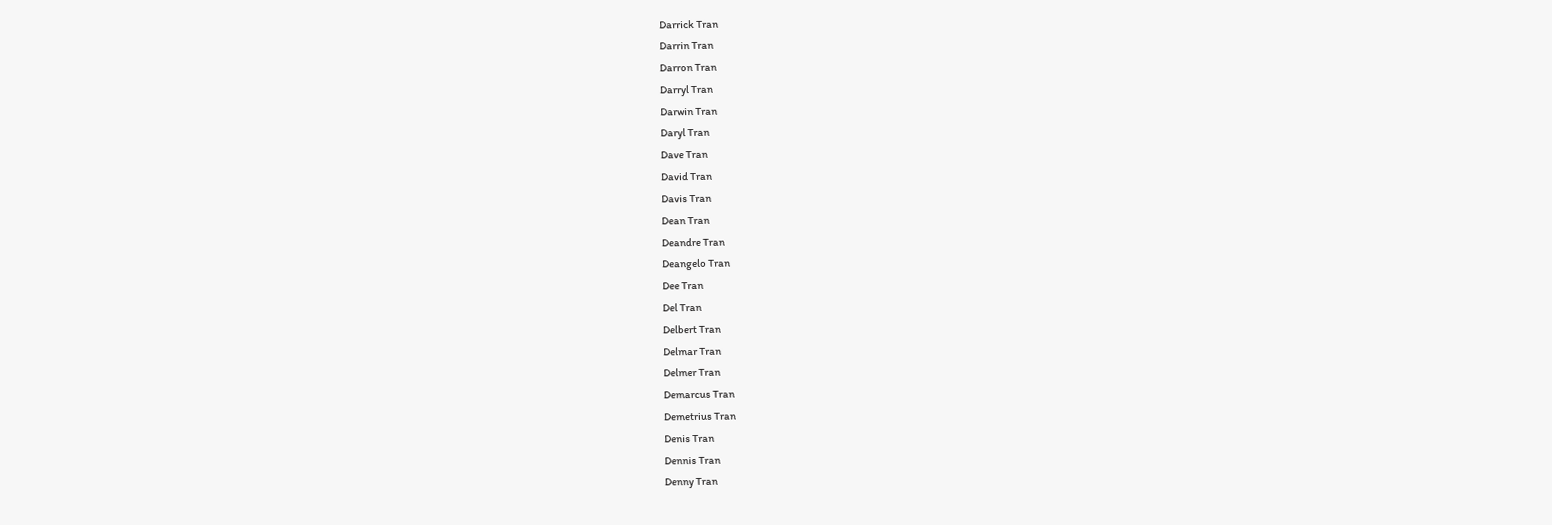Darrick Tran
Darrin Tran
Darron Tran
Darryl Tran
Darwin Tran
Daryl Tran
Dave Tran
David Tran
Davis Tran
Dean Tran
Deandre Tran
Deangelo Tran
Dee Tran
Del Tran
Delbert Tran
Delmar Tran
Delmer Tran
Demarcus Tran
Demetrius Tran
Denis Tran
Dennis Tran
Denny Tran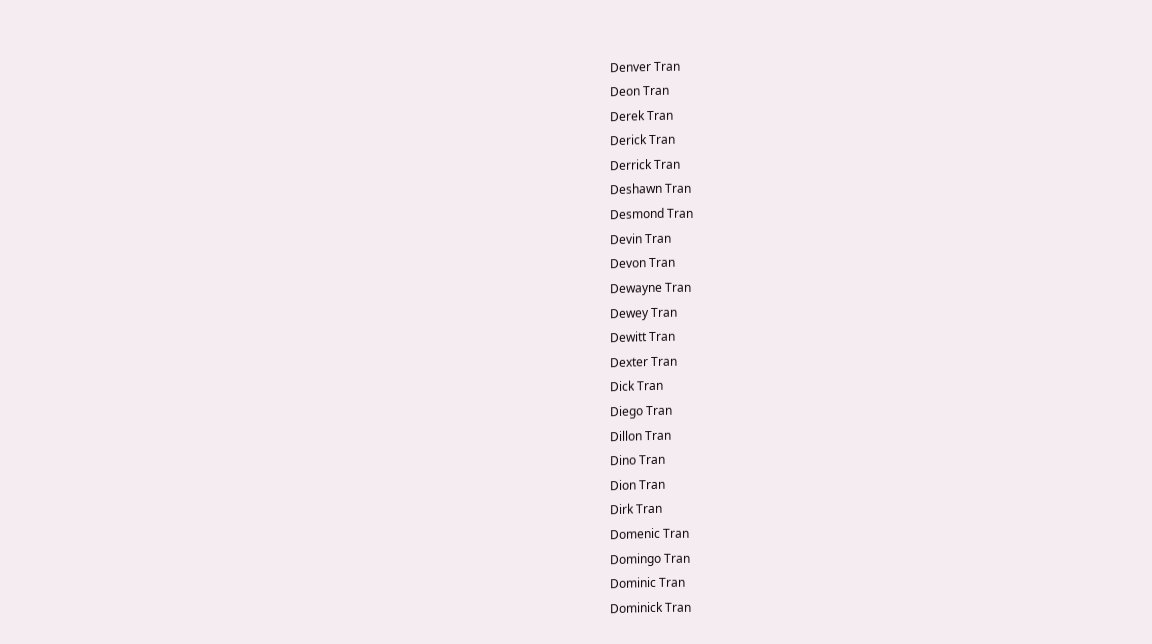Denver Tran
Deon Tran
Derek Tran
Derick Tran
Derrick Tran
Deshawn Tran
Desmond Tran
Devin Tran
Devon Tran
Dewayne Tran
Dewey Tran
Dewitt Tran
Dexter Tran
Dick Tran
Diego Tran
Dillon Tran
Dino Tran
Dion Tran
Dirk Tran
Domenic Tran
Domingo Tran
Dominic Tran
Dominick Tran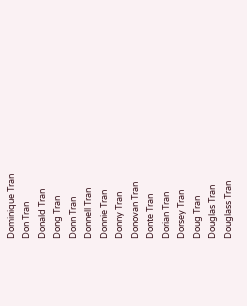Dominique Tran
Don Tran
Donald Tran
Dong Tran
Donn Tran
Donnell Tran
Donnie Tran
Donny Tran
Donovan Tran
Donte Tran
Dorian Tran
Dorsey Tran
Doug Tran
Douglas Tran
Douglass Tran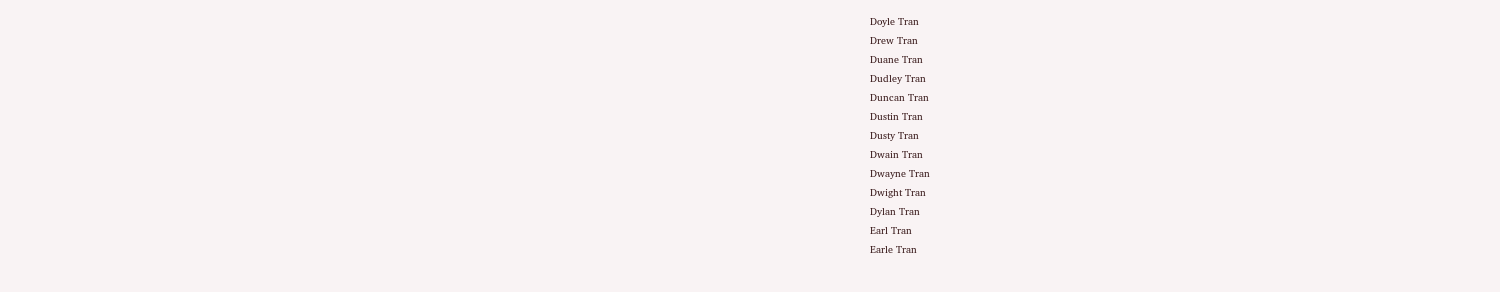Doyle Tran
Drew Tran
Duane Tran
Dudley Tran
Duncan Tran
Dustin Tran
Dusty Tran
Dwain Tran
Dwayne Tran
Dwight Tran
Dylan Tran
Earl Tran
Earle Tran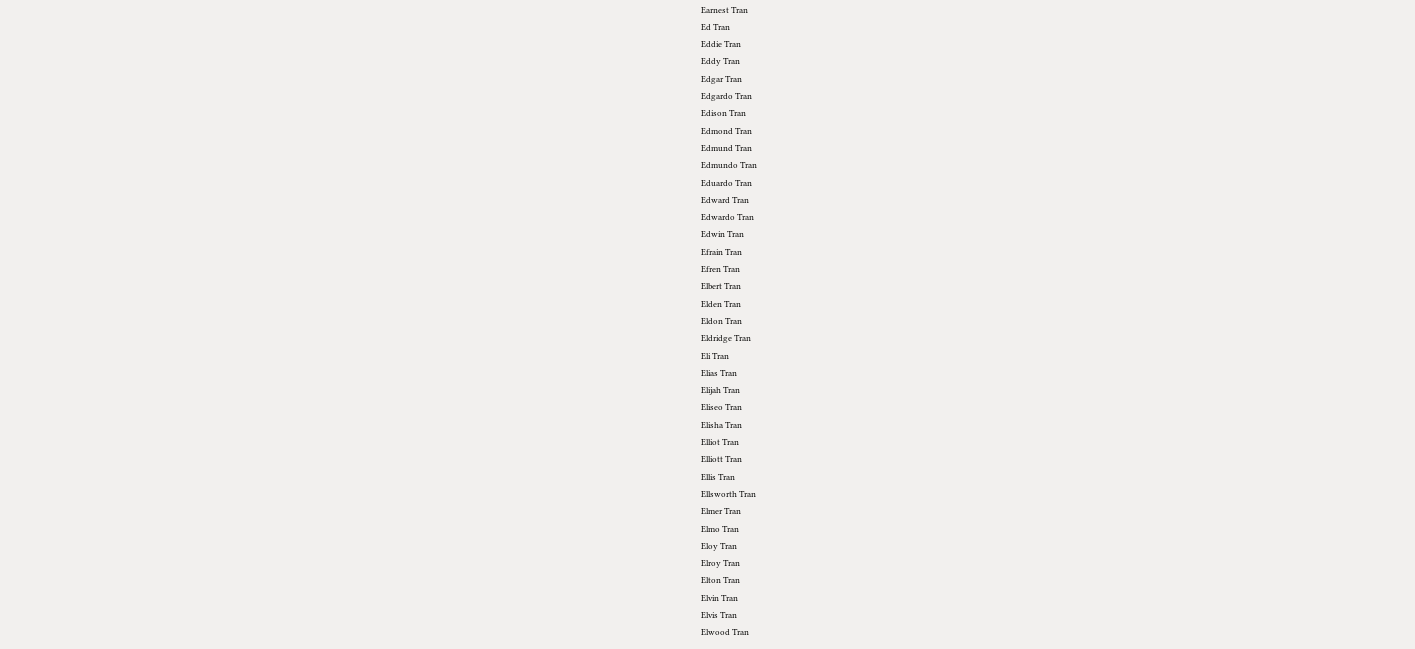Earnest Tran
Ed Tran
Eddie Tran
Eddy Tran
Edgar Tran
Edgardo Tran
Edison Tran
Edmond Tran
Edmund Tran
Edmundo Tran
Eduardo Tran
Edward Tran
Edwardo Tran
Edwin Tran
Efrain Tran
Efren Tran
Elbert Tran
Elden Tran
Eldon Tran
Eldridge Tran
Eli Tran
Elias Tran
Elijah Tran
Eliseo Tran
Elisha Tran
Elliot Tran
Elliott Tran
Ellis Tran
Ellsworth Tran
Elmer Tran
Elmo Tran
Eloy Tran
Elroy Tran
Elton Tran
Elvin Tran
Elvis Tran
Elwood Tran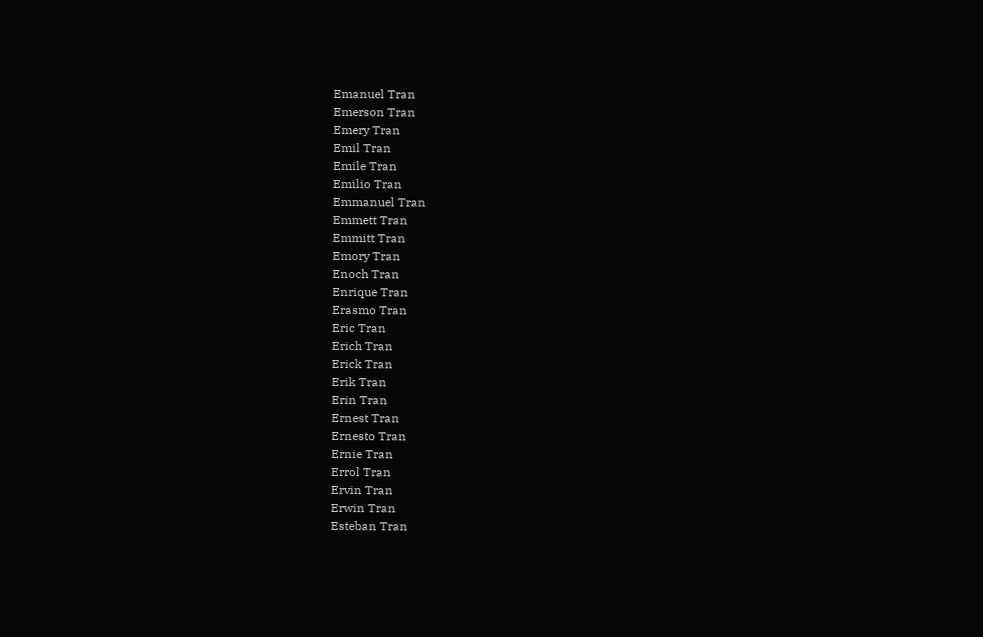Emanuel Tran
Emerson Tran
Emery Tran
Emil Tran
Emile Tran
Emilio Tran
Emmanuel Tran
Emmett Tran
Emmitt Tran
Emory Tran
Enoch Tran
Enrique Tran
Erasmo Tran
Eric Tran
Erich Tran
Erick Tran
Erik Tran
Erin Tran
Ernest Tran
Ernesto Tran
Ernie Tran
Errol Tran
Ervin Tran
Erwin Tran
Esteban Tran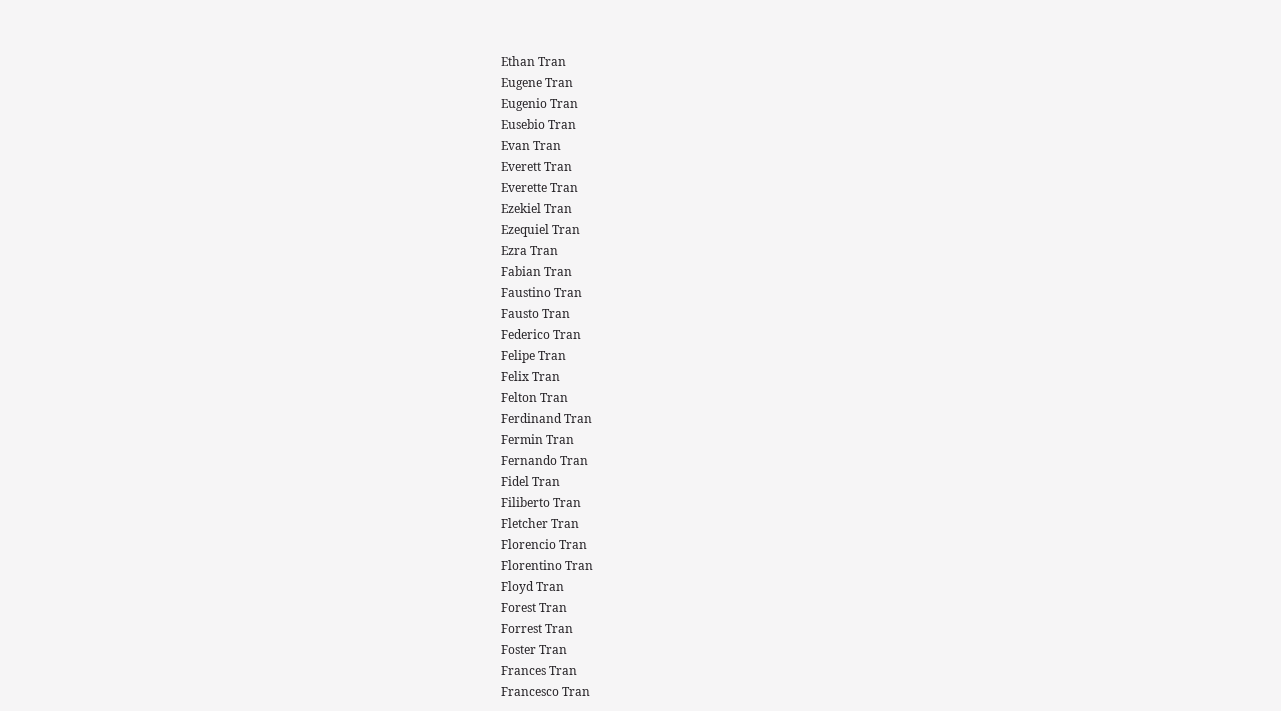Ethan Tran
Eugene Tran
Eugenio Tran
Eusebio Tran
Evan Tran
Everett Tran
Everette Tran
Ezekiel Tran
Ezequiel Tran
Ezra Tran
Fabian Tran
Faustino Tran
Fausto Tran
Federico Tran
Felipe Tran
Felix Tran
Felton Tran
Ferdinand Tran
Fermin Tran
Fernando Tran
Fidel Tran
Filiberto Tran
Fletcher Tran
Florencio Tran
Florentino Tran
Floyd Tran
Forest Tran
Forrest Tran
Foster Tran
Frances Tran
Francesco Tran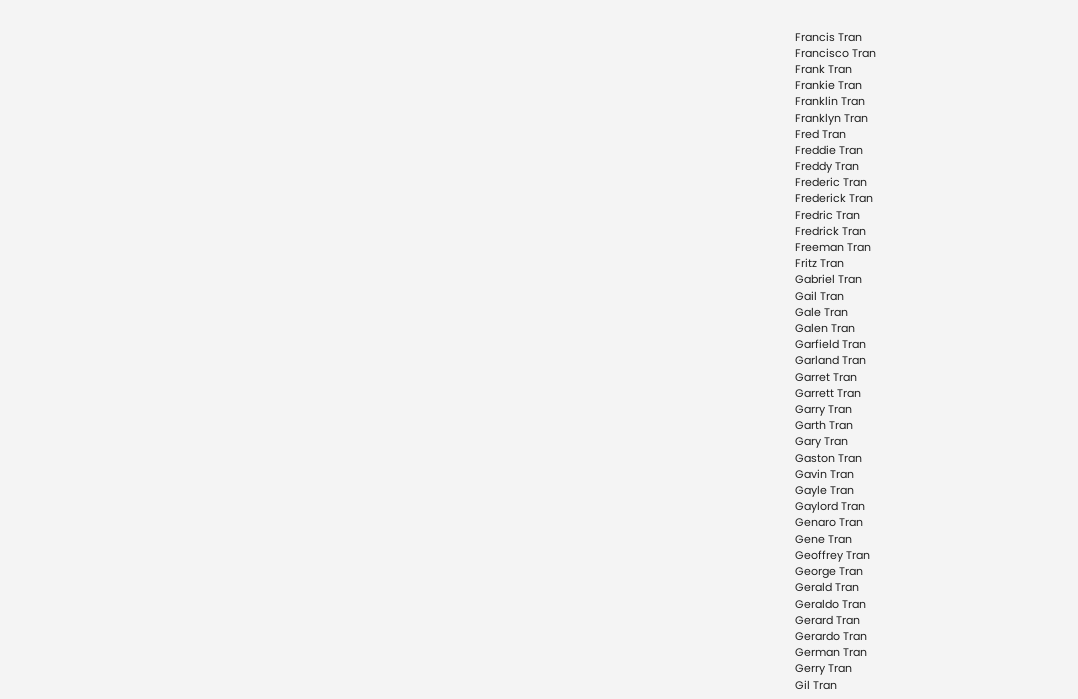Francis Tran
Francisco Tran
Frank Tran
Frankie Tran
Franklin Tran
Franklyn Tran
Fred Tran
Freddie Tran
Freddy Tran
Frederic Tran
Frederick Tran
Fredric Tran
Fredrick Tran
Freeman Tran
Fritz Tran
Gabriel Tran
Gail Tran
Gale Tran
Galen Tran
Garfield Tran
Garland Tran
Garret Tran
Garrett Tran
Garry Tran
Garth Tran
Gary Tran
Gaston Tran
Gavin Tran
Gayle Tran
Gaylord Tran
Genaro Tran
Gene Tran
Geoffrey Tran
George Tran
Gerald Tran
Geraldo Tran
Gerard Tran
Gerardo Tran
German Tran
Gerry Tran
Gil Tran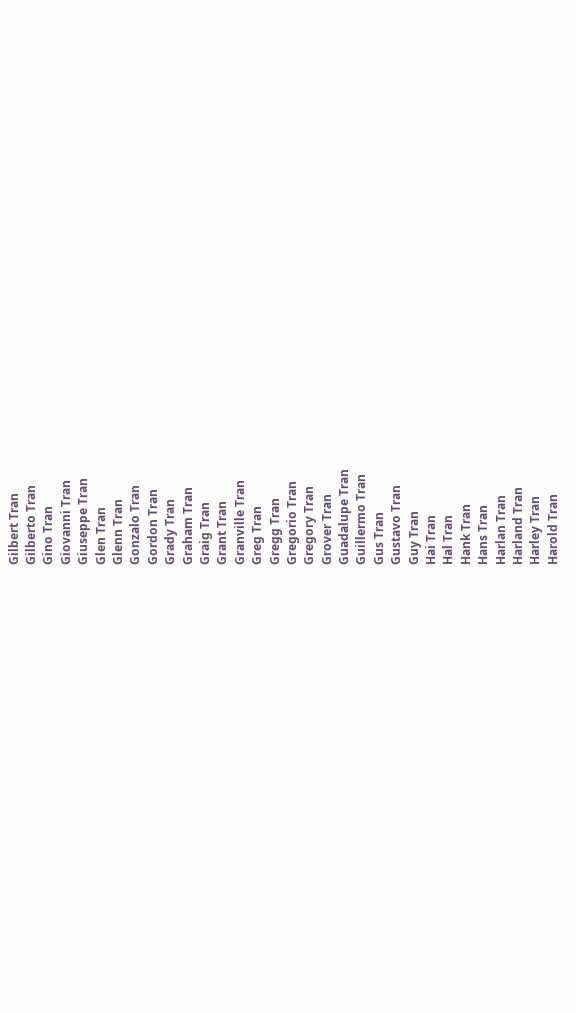Gilbert Tran
Gilberto Tran
Gino Tran
Giovanni Tran
Giuseppe Tran
Glen Tran
Glenn Tran
Gonzalo Tran
Gordon Tran
Grady Tran
Graham Tran
Graig Tran
Grant Tran
Granville Tran
Greg Tran
Gregg Tran
Gregorio Tran
Gregory Tran
Grover Tran
Guadalupe Tran
Guillermo Tran
Gus Tran
Gustavo Tran
Guy Tran
Hai Tran
Hal Tran
Hank Tran
Hans Tran
Harlan Tran
Harland Tran
Harley Tran
Harold Tran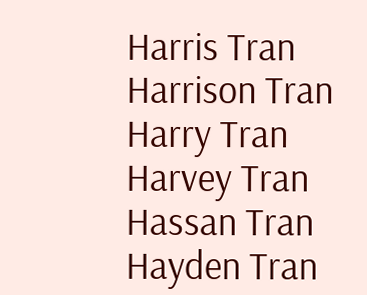Harris Tran
Harrison Tran
Harry Tran
Harvey Tran
Hassan Tran
Hayden Tran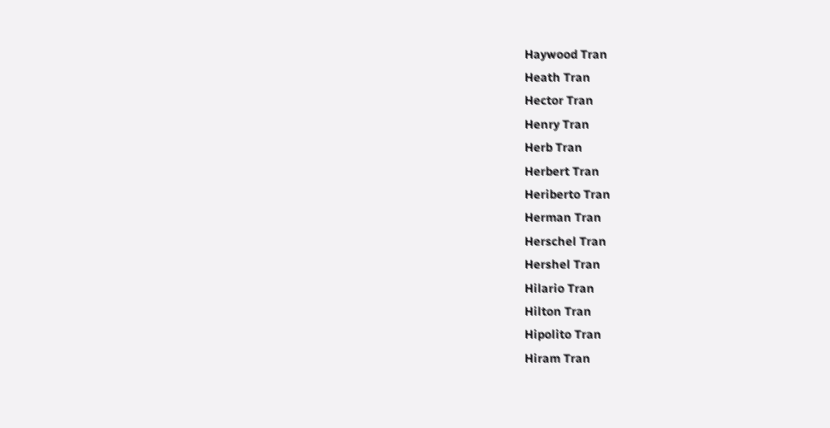Haywood Tran
Heath Tran
Hector Tran
Henry Tran
Herb Tran
Herbert Tran
Heriberto Tran
Herman Tran
Herschel Tran
Hershel Tran
Hilario Tran
Hilton Tran
Hipolito Tran
Hiram Tran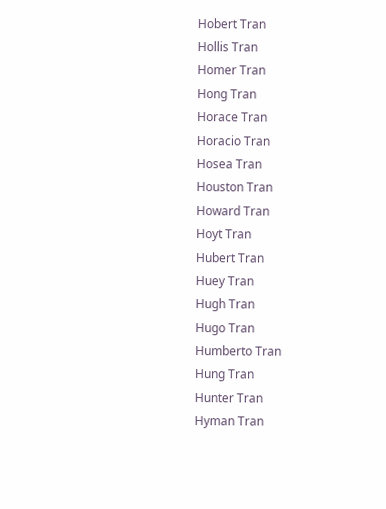Hobert Tran
Hollis Tran
Homer Tran
Hong Tran
Horace Tran
Horacio Tran
Hosea Tran
Houston Tran
Howard Tran
Hoyt Tran
Hubert Tran
Huey Tran
Hugh Tran
Hugo Tran
Humberto Tran
Hung Tran
Hunter Tran
Hyman Tran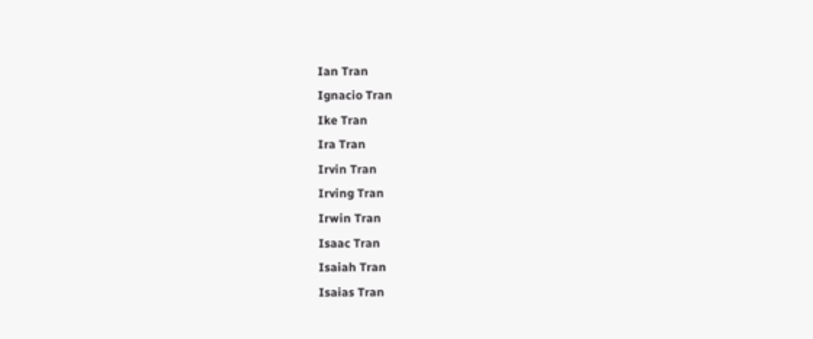Ian Tran
Ignacio Tran
Ike Tran
Ira Tran
Irvin Tran
Irving Tran
Irwin Tran
Isaac Tran
Isaiah Tran
Isaias Tran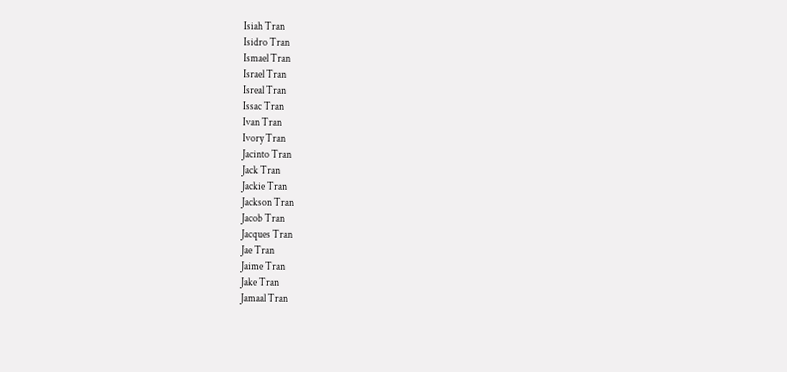Isiah Tran
Isidro Tran
Ismael Tran
Israel Tran
Isreal Tran
Issac Tran
Ivan Tran
Ivory Tran
Jacinto Tran
Jack Tran
Jackie Tran
Jackson Tran
Jacob Tran
Jacques Tran
Jae Tran
Jaime Tran
Jake Tran
Jamaal Tran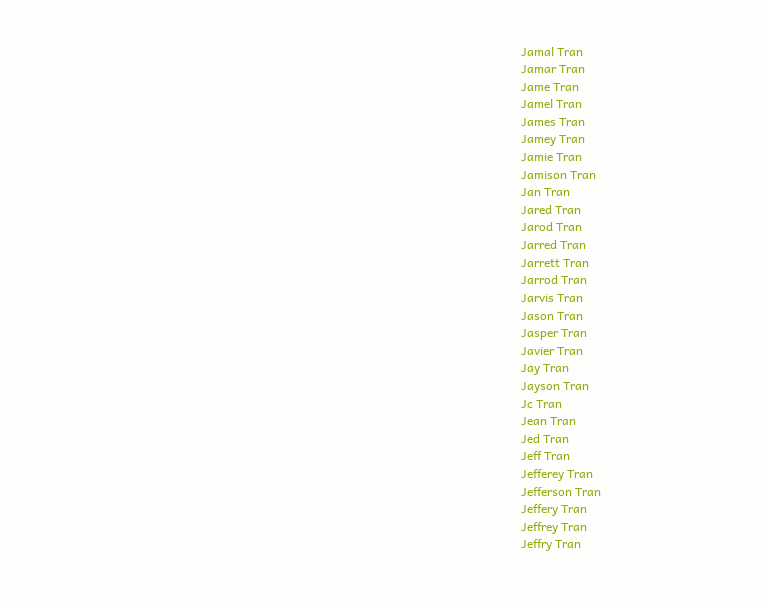Jamal Tran
Jamar Tran
Jame Tran
Jamel Tran
James Tran
Jamey Tran
Jamie Tran
Jamison Tran
Jan Tran
Jared Tran
Jarod Tran
Jarred Tran
Jarrett Tran
Jarrod Tran
Jarvis Tran
Jason Tran
Jasper Tran
Javier Tran
Jay Tran
Jayson Tran
Jc Tran
Jean Tran
Jed Tran
Jeff Tran
Jefferey Tran
Jefferson Tran
Jeffery Tran
Jeffrey Tran
Jeffry Tran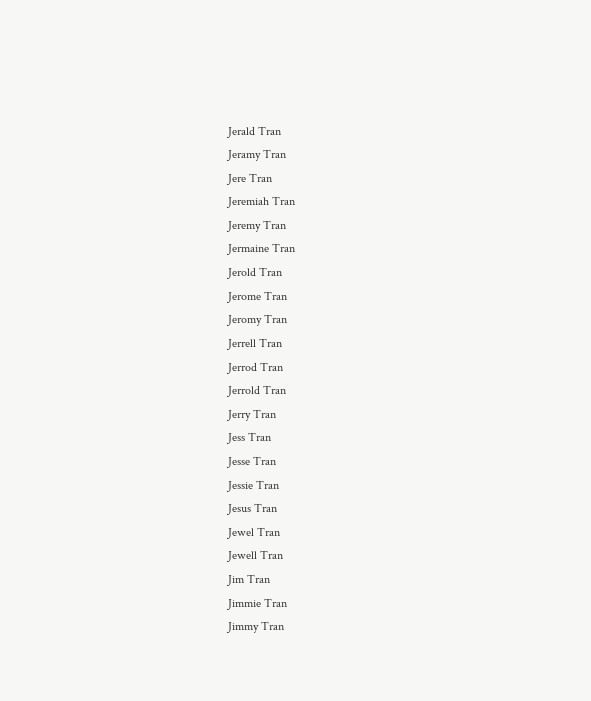Jerald Tran
Jeramy Tran
Jere Tran
Jeremiah Tran
Jeremy Tran
Jermaine Tran
Jerold Tran
Jerome Tran
Jeromy Tran
Jerrell Tran
Jerrod Tran
Jerrold Tran
Jerry Tran
Jess Tran
Jesse Tran
Jessie Tran
Jesus Tran
Jewel Tran
Jewell Tran
Jim Tran
Jimmie Tran
Jimmy Tran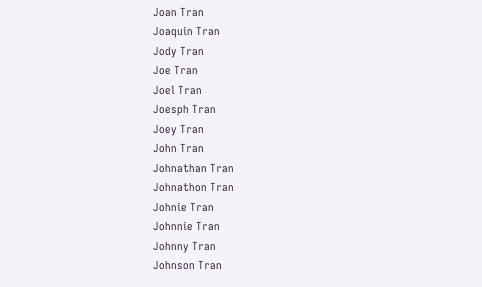Joan Tran
Joaquin Tran
Jody Tran
Joe Tran
Joel Tran
Joesph Tran
Joey Tran
John Tran
Johnathan Tran
Johnathon Tran
Johnie Tran
Johnnie Tran
Johnny Tran
Johnson Tran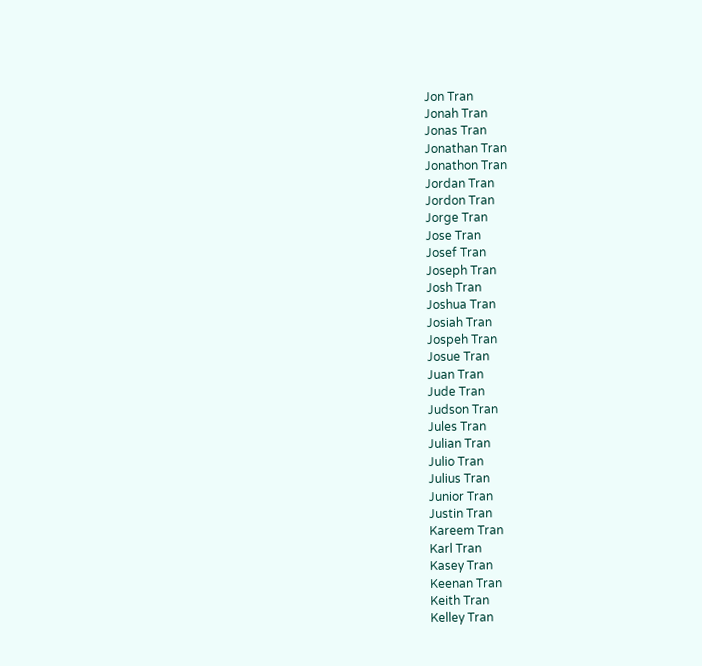Jon Tran
Jonah Tran
Jonas Tran
Jonathan Tran
Jonathon Tran
Jordan Tran
Jordon Tran
Jorge Tran
Jose Tran
Josef Tran
Joseph Tran
Josh Tran
Joshua Tran
Josiah Tran
Jospeh Tran
Josue Tran
Juan Tran
Jude Tran
Judson Tran
Jules Tran
Julian Tran
Julio Tran
Julius Tran
Junior Tran
Justin Tran
Kareem Tran
Karl Tran
Kasey Tran
Keenan Tran
Keith Tran
Kelley Tran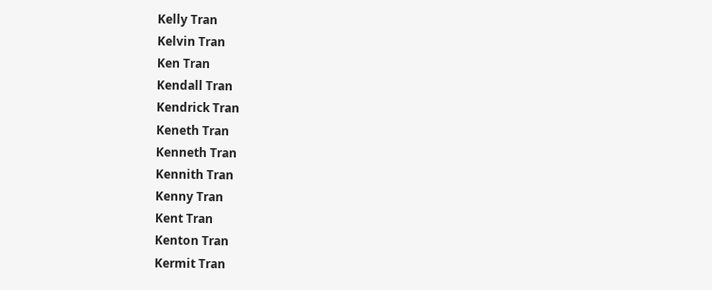Kelly Tran
Kelvin Tran
Ken Tran
Kendall Tran
Kendrick Tran
Keneth Tran
Kenneth Tran
Kennith Tran
Kenny Tran
Kent Tran
Kenton Tran
Kermit Tran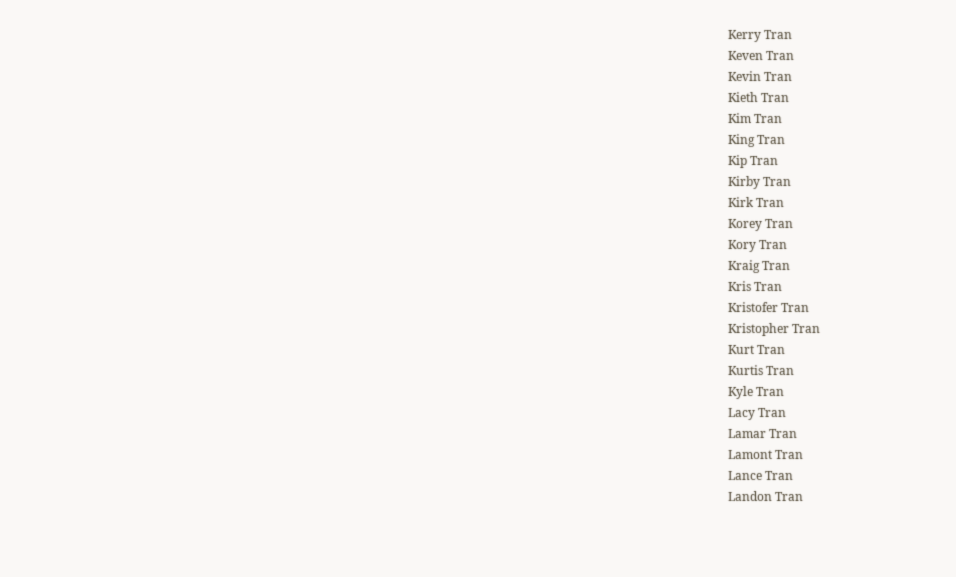Kerry Tran
Keven Tran
Kevin Tran
Kieth Tran
Kim Tran
King Tran
Kip Tran
Kirby Tran
Kirk Tran
Korey Tran
Kory Tran
Kraig Tran
Kris Tran
Kristofer Tran
Kristopher Tran
Kurt Tran
Kurtis Tran
Kyle Tran
Lacy Tran
Lamar Tran
Lamont Tran
Lance Tran
Landon Tran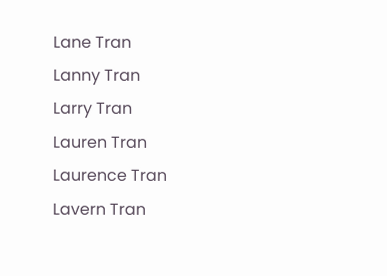Lane Tran
Lanny Tran
Larry Tran
Lauren Tran
Laurence Tran
Lavern Tran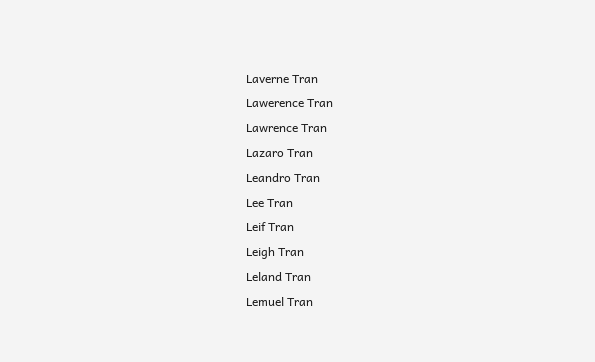Laverne Tran
Lawerence Tran
Lawrence Tran
Lazaro Tran
Leandro Tran
Lee Tran
Leif Tran
Leigh Tran
Leland Tran
Lemuel Tran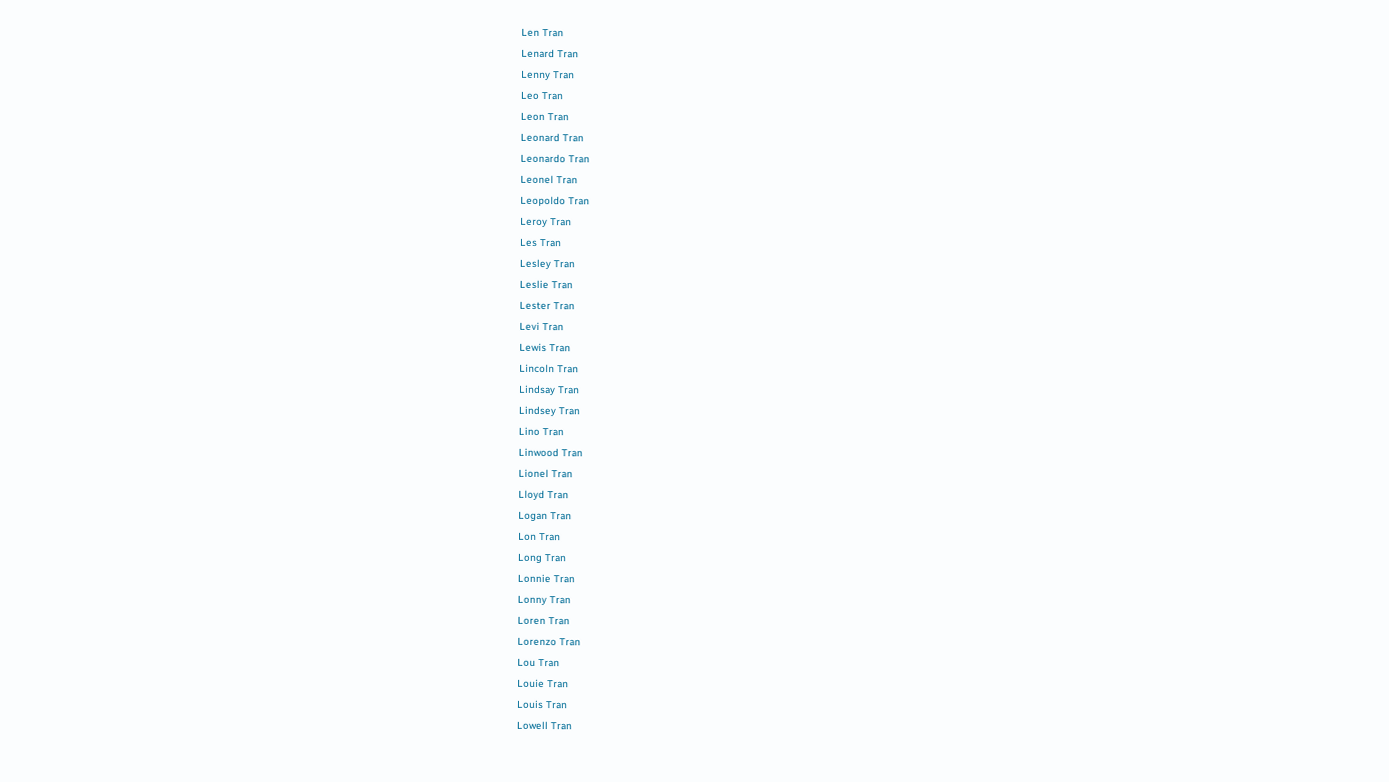Len Tran
Lenard Tran
Lenny Tran
Leo Tran
Leon Tran
Leonard Tran
Leonardo Tran
Leonel Tran
Leopoldo Tran
Leroy Tran
Les Tran
Lesley Tran
Leslie Tran
Lester Tran
Levi Tran
Lewis Tran
Lincoln Tran
Lindsay Tran
Lindsey Tran
Lino Tran
Linwood Tran
Lionel Tran
Lloyd Tran
Logan Tran
Lon Tran
Long Tran
Lonnie Tran
Lonny Tran
Loren Tran
Lorenzo Tran
Lou Tran
Louie Tran
Louis Tran
Lowell Tran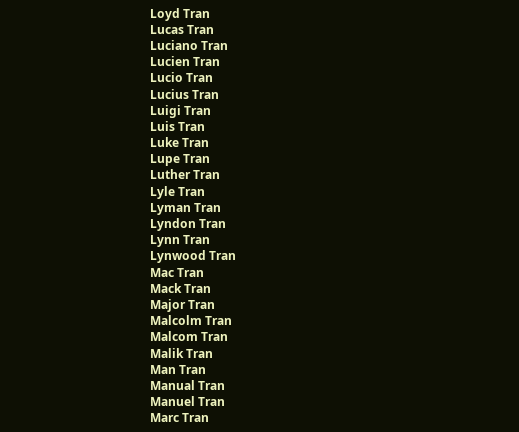Loyd Tran
Lucas Tran
Luciano Tran
Lucien Tran
Lucio Tran
Lucius Tran
Luigi Tran
Luis Tran
Luke Tran
Lupe Tran
Luther Tran
Lyle Tran
Lyman Tran
Lyndon Tran
Lynn Tran
Lynwood Tran
Mac Tran
Mack Tran
Major Tran
Malcolm Tran
Malcom Tran
Malik Tran
Man Tran
Manual Tran
Manuel Tran
Marc Tran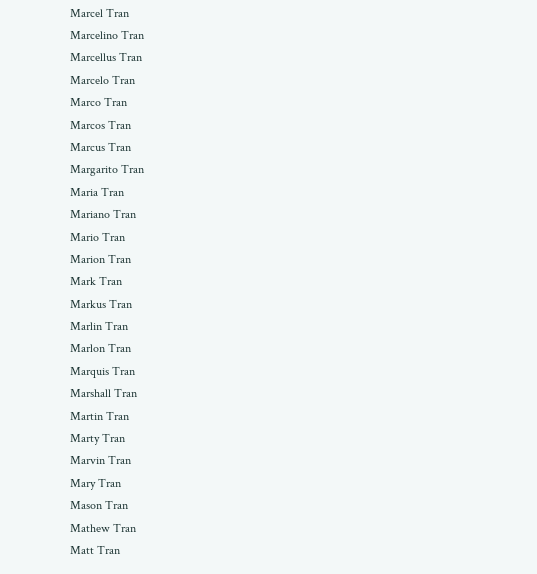Marcel Tran
Marcelino Tran
Marcellus Tran
Marcelo Tran
Marco Tran
Marcos Tran
Marcus Tran
Margarito Tran
Maria Tran
Mariano Tran
Mario Tran
Marion Tran
Mark Tran
Markus Tran
Marlin Tran
Marlon Tran
Marquis Tran
Marshall Tran
Martin Tran
Marty Tran
Marvin Tran
Mary Tran
Mason Tran
Mathew Tran
Matt Tran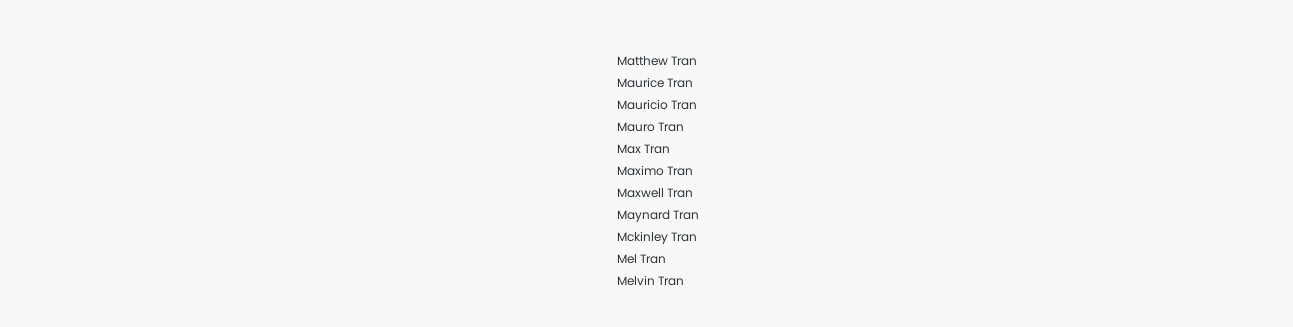Matthew Tran
Maurice Tran
Mauricio Tran
Mauro Tran
Max Tran
Maximo Tran
Maxwell Tran
Maynard Tran
Mckinley Tran
Mel Tran
Melvin Tran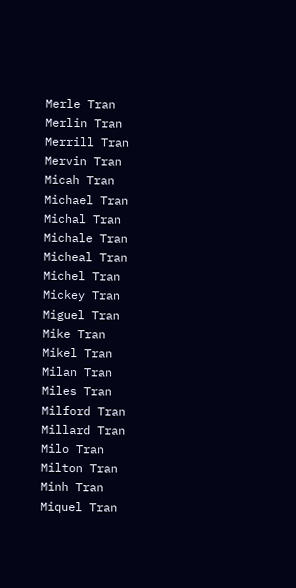Merle Tran
Merlin Tran
Merrill Tran
Mervin Tran
Micah Tran
Michael Tran
Michal Tran
Michale Tran
Micheal Tran
Michel Tran
Mickey Tran
Miguel Tran
Mike Tran
Mikel Tran
Milan Tran
Miles Tran
Milford Tran
Millard Tran
Milo Tran
Milton Tran
Minh Tran
Miquel Tran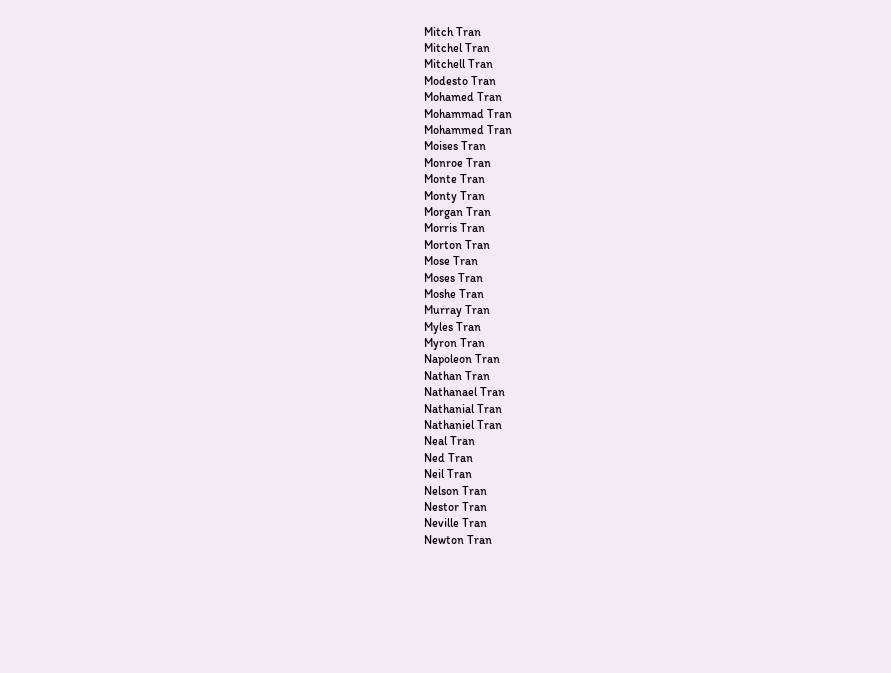Mitch Tran
Mitchel Tran
Mitchell Tran
Modesto Tran
Mohamed Tran
Mohammad Tran
Mohammed Tran
Moises Tran
Monroe Tran
Monte Tran
Monty Tran
Morgan Tran
Morris Tran
Morton Tran
Mose Tran
Moses Tran
Moshe Tran
Murray Tran
Myles Tran
Myron Tran
Napoleon Tran
Nathan Tran
Nathanael Tran
Nathanial Tran
Nathaniel Tran
Neal Tran
Ned Tran
Neil Tran
Nelson Tran
Nestor Tran
Neville Tran
Newton Tran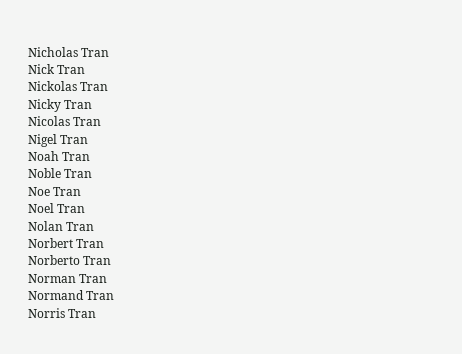Nicholas Tran
Nick Tran
Nickolas Tran
Nicky Tran
Nicolas Tran
Nigel Tran
Noah Tran
Noble Tran
Noe Tran
Noel Tran
Nolan Tran
Norbert Tran
Norberto Tran
Norman Tran
Normand Tran
Norris Tran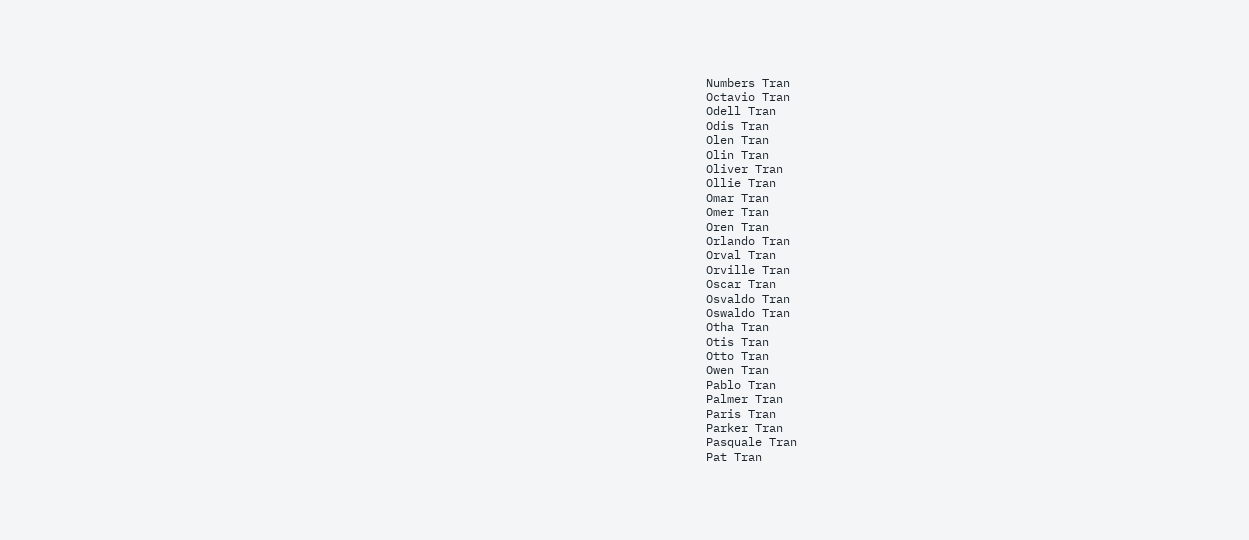Numbers Tran
Octavio Tran
Odell Tran
Odis Tran
Olen Tran
Olin Tran
Oliver Tran
Ollie Tran
Omar Tran
Omer Tran
Oren Tran
Orlando Tran
Orval Tran
Orville Tran
Oscar Tran
Osvaldo Tran
Oswaldo Tran
Otha Tran
Otis Tran
Otto Tran
Owen Tran
Pablo Tran
Palmer Tran
Paris Tran
Parker Tran
Pasquale Tran
Pat Tran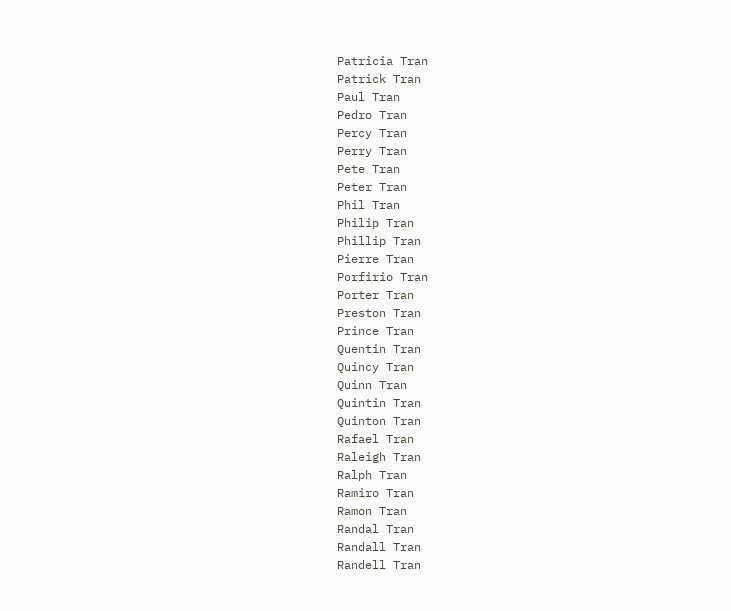Patricia Tran
Patrick Tran
Paul Tran
Pedro Tran
Percy Tran
Perry Tran
Pete Tran
Peter Tran
Phil Tran
Philip Tran
Phillip Tran
Pierre Tran
Porfirio Tran
Porter Tran
Preston Tran
Prince Tran
Quentin Tran
Quincy Tran
Quinn Tran
Quintin Tran
Quinton Tran
Rafael Tran
Raleigh Tran
Ralph Tran
Ramiro Tran
Ramon Tran
Randal Tran
Randall Tran
Randell Tran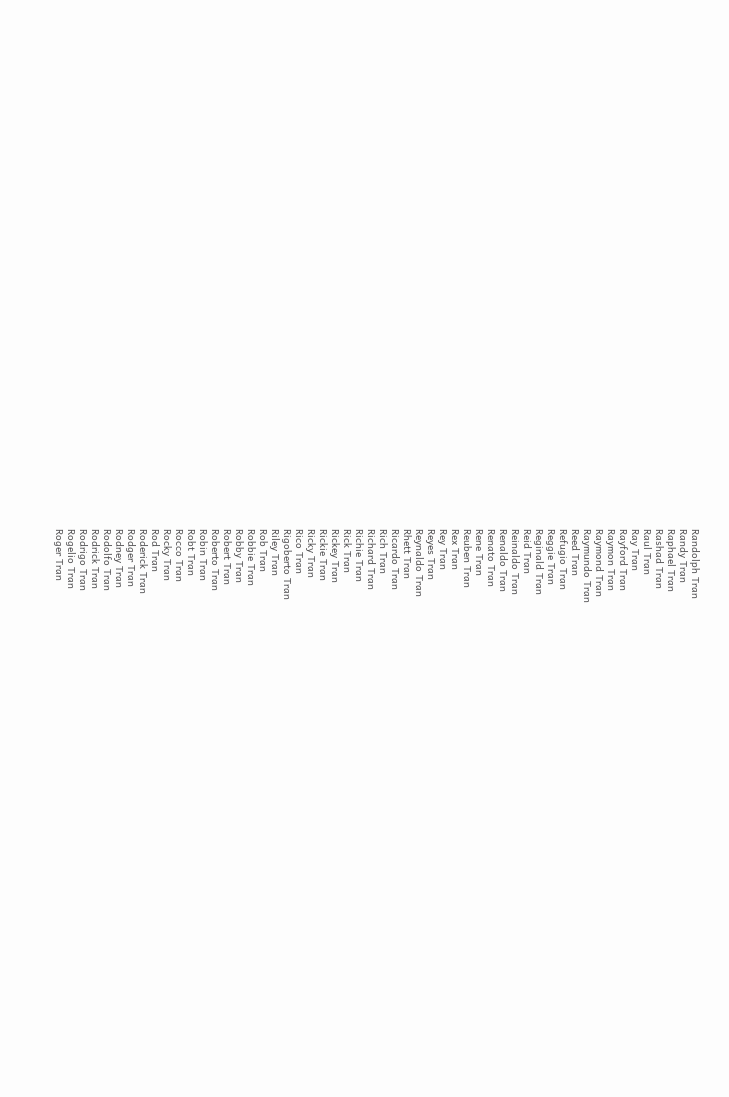Randolph Tran
Randy Tran
Raphael Tran
Rashad Tran
Raul Tran
Ray Tran
Rayford Tran
Raymon Tran
Raymond Tran
Raymundo Tran
Reed Tran
Refugio Tran
Reggie Tran
Reginald Tran
Reid Tran
Reinaldo Tran
Renaldo Tran
Renato Tran
Rene Tran
Reuben Tran
Rex Tran
Rey Tran
Reyes Tran
Reynaldo Tran
Rhett Tran
Ricardo Tran
Rich Tran
Richard Tran
Richie Tran
Rick Tran
Rickey Tran
Rickie Tran
Ricky Tran
Rico Tran
Rigoberto Tran
Riley Tran
Rob Tran
Robbie Tran
Robby Tran
Robert Tran
Roberto Tran
Robin Tran
Robt Tran
Rocco Tran
Rocky Tran
Rod Tran
Roderick Tran
Rodger Tran
Rodney Tran
Rodolfo Tran
Rodrick Tran
Rodrigo Tran
Rogelio Tran
Roger Tran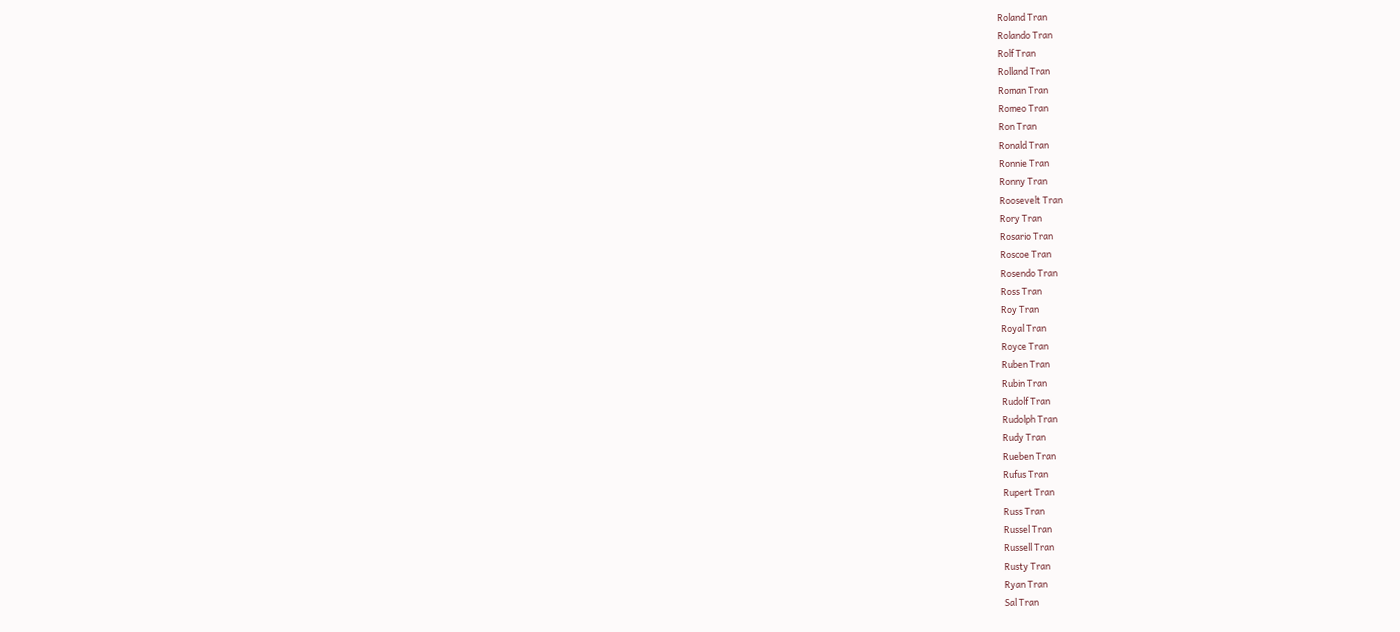Roland Tran
Rolando Tran
Rolf Tran
Rolland Tran
Roman Tran
Romeo Tran
Ron Tran
Ronald Tran
Ronnie Tran
Ronny Tran
Roosevelt Tran
Rory Tran
Rosario Tran
Roscoe Tran
Rosendo Tran
Ross Tran
Roy Tran
Royal Tran
Royce Tran
Ruben Tran
Rubin Tran
Rudolf Tran
Rudolph Tran
Rudy Tran
Rueben Tran
Rufus Tran
Rupert Tran
Russ Tran
Russel Tran
Russell Tran
Rusty Tran
Ryan Tran
Sal Tran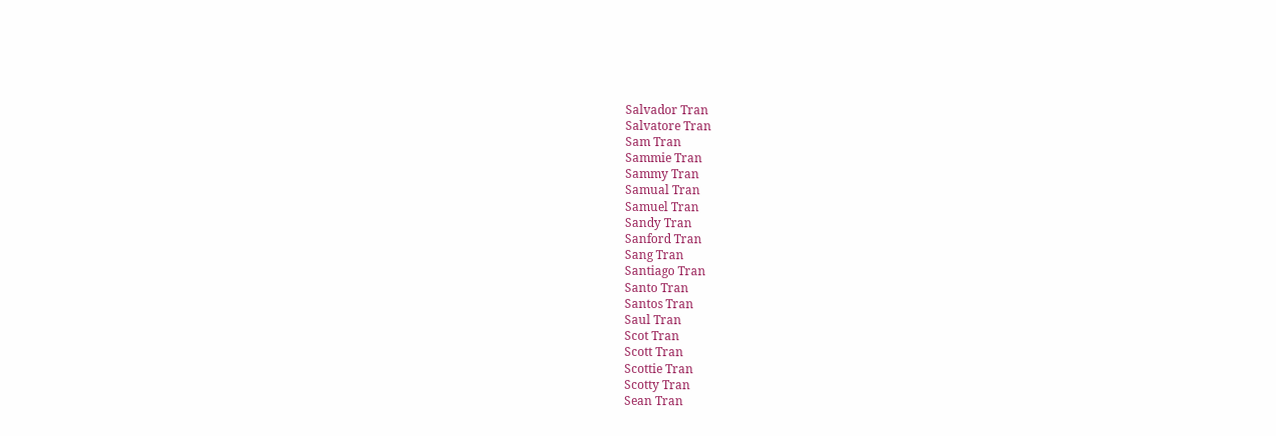Salvador Tran
Salvatore Tran
Sam Tran
Sammie Tran
Sammy Tran
Samual Tran
Samuel Tran
Sandy Tran
Sanford Tran
Sang Tran
Santiago Tran
Santo Tran
Santos Tran
Saul Tran
Scot Tran
Scott Tran
Scottie Tran
Scotty Tran
Sean Tran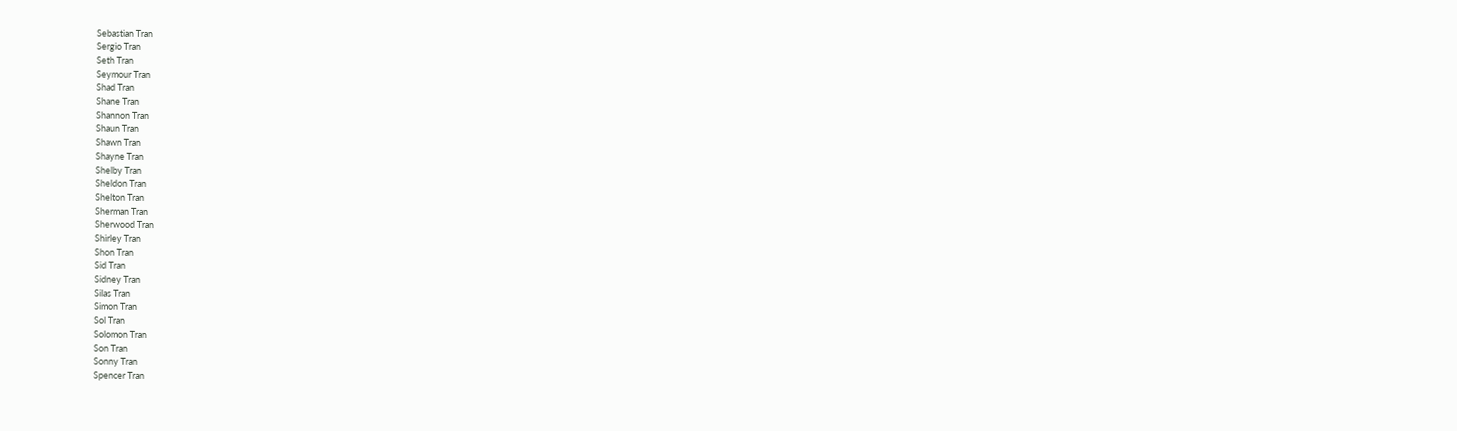Sebastian Tran
Sergio Tran
Seth Tran
Seymour Tran
Shad Tran
Shane Tran
Shannon Tran
Shaun Tran
Shawn Tran
Shayne Tran
Shelby Tran
Sheldon Tran
Shelton Tran
Sherman Tran
Sherwood Tran
Shirley Tran
Shon Tran
Sid Tran
Sidney Tran
Silas Tran
Simon Tran
Sol Tran
Solomon Tran
Son Tran
Sonny Tran
Spencer Tran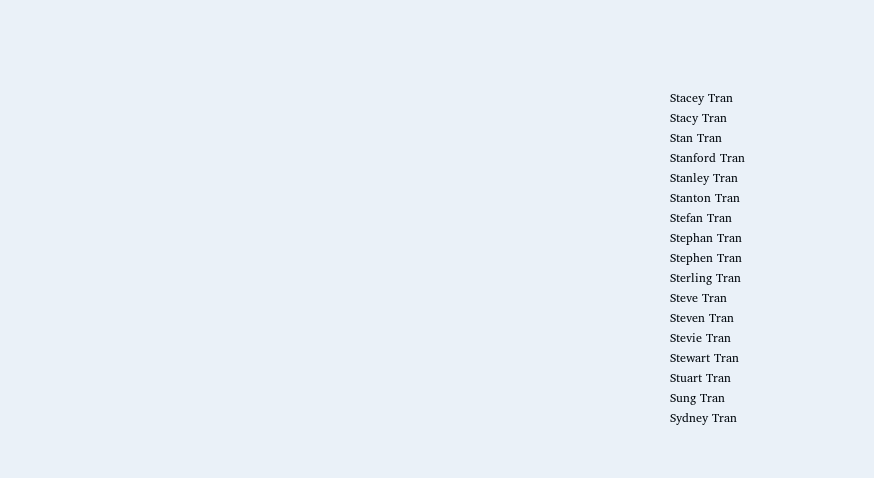Stacey Tran
Stacy Tran
Stan Tran
Stanford Tran
Stanley Tran
Stanton Tran
Stefan Tran
Stephan Tran
Stephen Tran
Sterling Tran
Steve Tran
Steven Tran
Stevie Tran
Stewart Tran
Stuart Tran
Sung Tran
Sydney Tran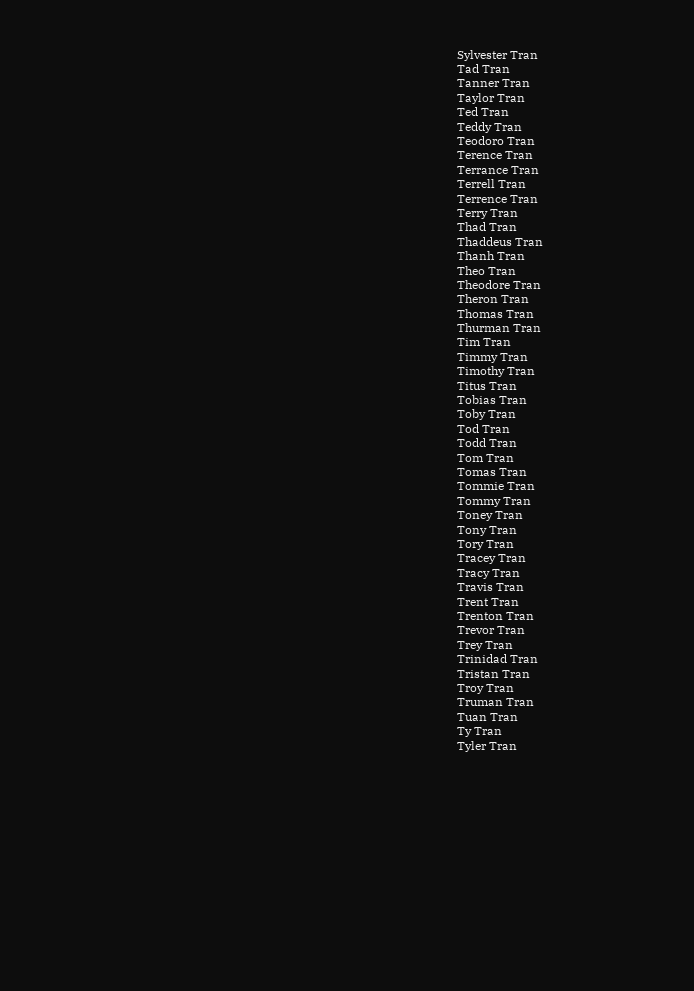Sylvester Tran
Tad Tran
Tanner Tran
Taylor Tran
Ted Tran
Teddy Tran
Teodoro Tran
Terence Tran
Terrance Tran
Terrell Tran
Terrence Tran
Terry Tran
Thad Tran
Thaddeus Tran
Thanh Tran
Theo Tran
Theodore Tran
Theron Tran
Thomas Tran
Thurman Tran
Tim Tran
Timmy Tran
Timothy Tran
Titus Tran
Tobias Tran
Toby Tran
Tod Tran
Todd Tran
Tom Tran
Tomas Tran
Tommie Tran
Tommy Tran
Toney Tran
Tony Tran
Tory Tran
Tracey Tran
Tracy Tran
Travis Tran
Trent Tran
Trenton Tran
Trevor Tran
Trey Tran
Trinidad Tran
Tristan Tran
Troy Tran
Truman Tran
Tuan Tran
Ty Tran
Tyler Tran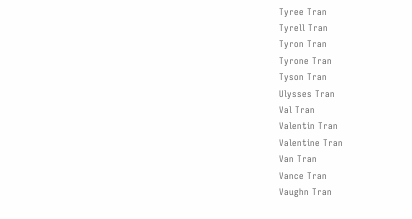Tyree Tran
Tyrell Tran
Tyron Tran
Tyrone Tran
Tyson Tran
Ulysses Tran
Val Tran
Valentin Tran
Valentine Tran
Van Tran
Vance Tran
Vaughn Tran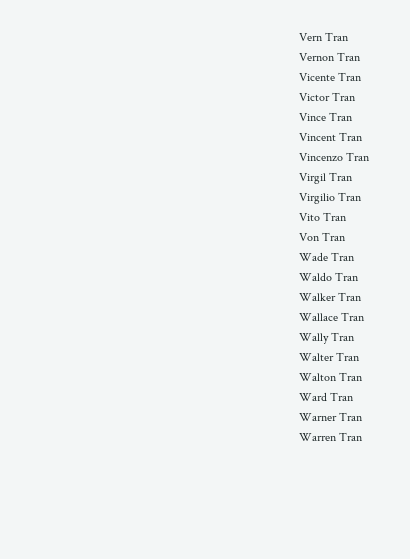Vern Tran
Vernon Tran
Vicente Tran
Victor Tran
Vince Tran
Vincent Tran
Vincenzo Tran
Virgil Tran
Virgilio Tran
Vito Tran
Von Tran
Wade Tran
Waldo Tran
Walker Tran
Wallace Tran
Wally Tran
Walter Tran
Walton Tran
Ward Tran
Warner Tran
Warren Tran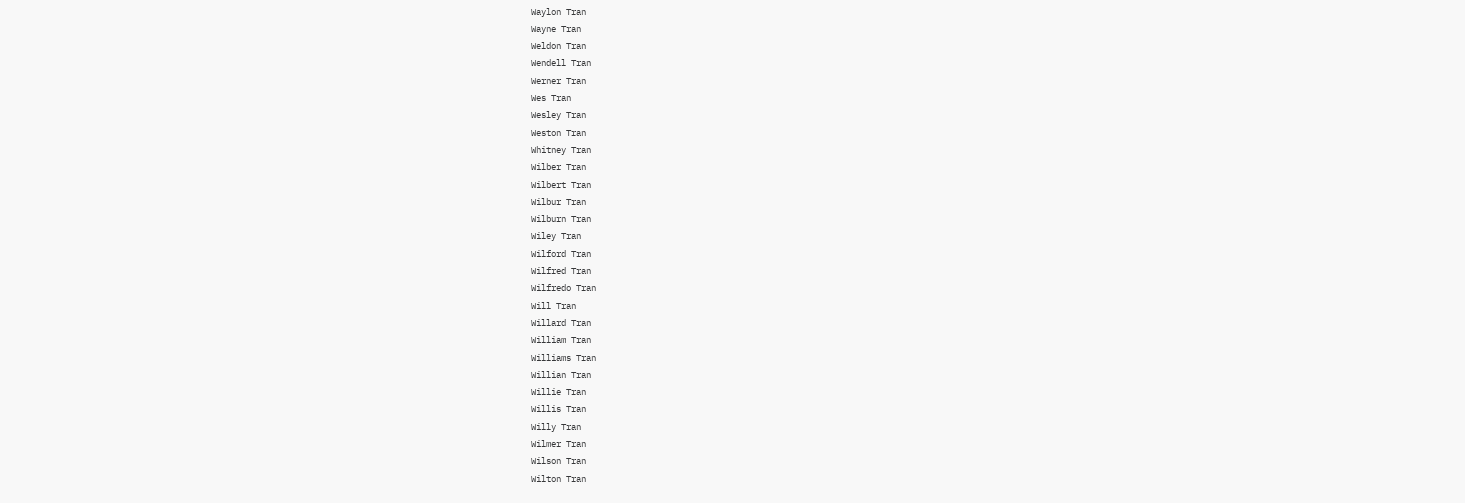Waylon Tran
Wayne Tran
Weldon Tran
Wendell Tran
Werner Tran
Wes Tran
Wesley Tran
Weston Tran
Whitney Tran
Wilber Tran
Wilbert Tran
Wilbur Tran
Wilburn Tran
Wiley Tran
Wilford Tran
Wilfred Tran
Wilfredo Tran
Will Tran
Willard Tran
William Tran
Williams Tran
Willian Tran
Willie Tran
Willis Tran
Willy Tran
Wilmer Tran
Wilson Tran
Wilton Tran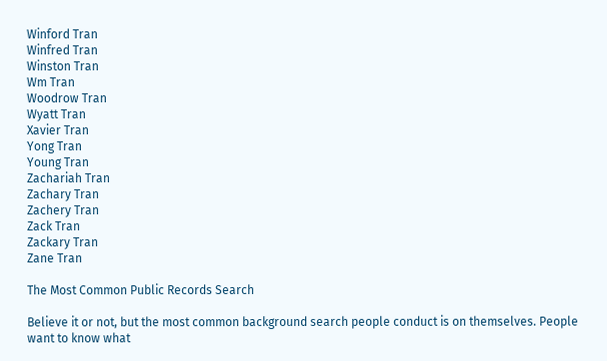Winford Tran
Winfred Tran
Winston Tran
Wm Tran
Woodrow Tran
Wyatt Tran
Xavier Tran
Yong Tran
Young Tran
Zachariah Tran
Zachary Tran
Zachery Tran
Zack Tran
Zackary Tran
Zane Tran

The Most Common Public Records Search

Believe it or not, but the most common background search people conduct is on themselves. People want to know what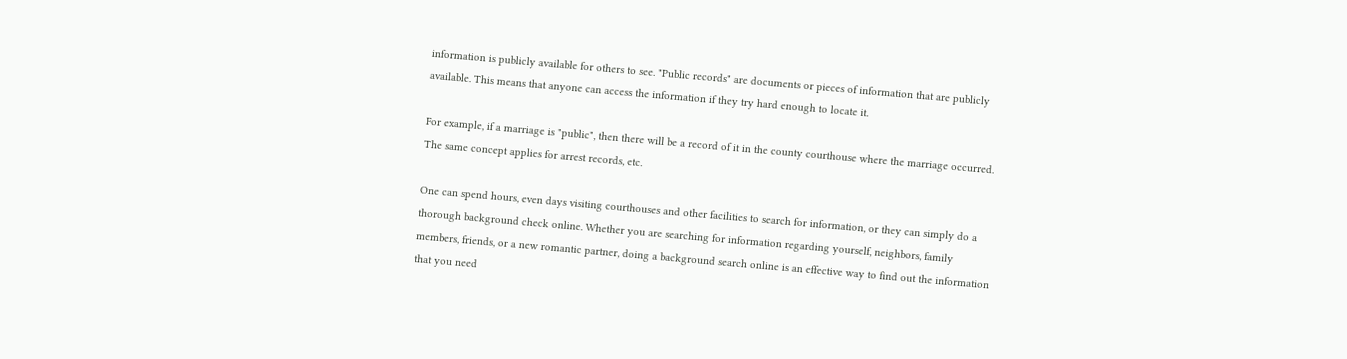information is publicly available for others to see. "Public records" are documents or pieces of information that are publicly available. This means that anyone can access the information if they try hard enough to locate it.

For example, if a marriage is "public", then there will be a record of it in the county courthouse where the marriage occurred. The same concept applies for arrest records, etc.

One can spend hours, even days visiting courthouses and other facilities to search for information, or they can simply do a thorough background check online. Whether you are searching for information regarding yourself, neighbors, family members, friends, or a new romantic partner, doing a background search online is an effective way to find out the information that you need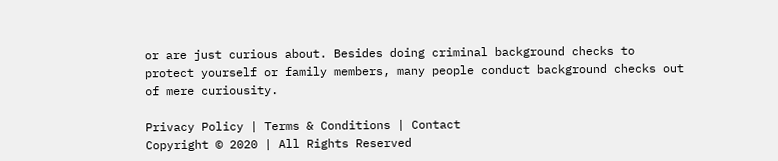or are just curious about. Besides doing criminal background checks to protect yourself or family members, many people conduct background checks out of mere curiousity.

Privacy Policy | Terms & Conditions | Contact
Copyright © 2020 | All Rights Reserved